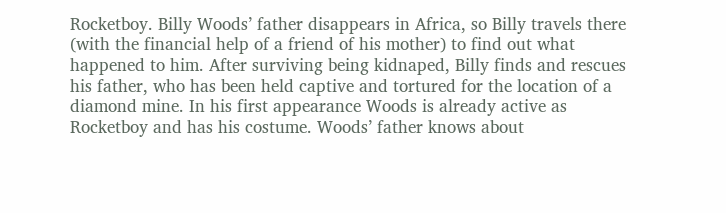Rocketboy. Billy Woods’ father disappears in Africa, so Billy travels there (with the financial help of a friend of his mother) to find out what happened to him. After surviving being kidnaped, Billy finds and rescues his father, who has been held captive and tortured for the location of a diamond mine. In his first appearance Woods is already active as Rocketboy and has his costume. Woods’ father knows about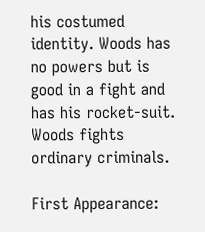his costumed identity. Woods has no powers but is good in a fight and has his rocket-suit. Woods fights ordinary criminals.

First Appearance: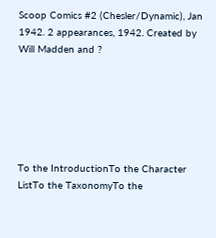Scoop Comics #2 (Chesler/Dynamic), Jan 1942. 2 appearances, 1942. Created by Will Madden and ?






To the IntroductionTo the Character ListTo the TaxonomyTo the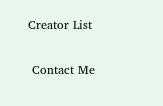Creator List

 Contact Me